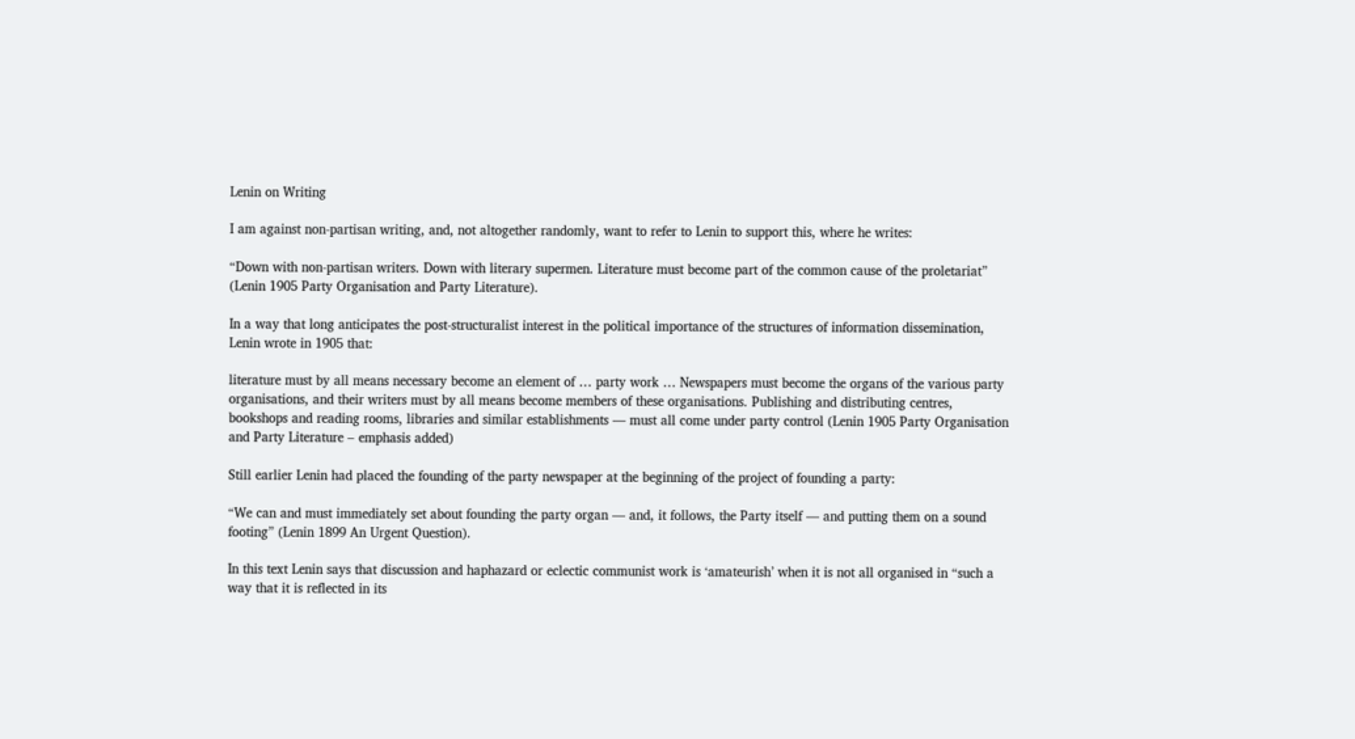Lenin on Writing

I am against non-partisan writing, and, not altogether randomly, want to refer to Lenin to support this, where he writes:

“Down with non-partisan writers. Down with literary supermen. Literature must become part of the common cause of the proletariat” (Lenin 1905 Party Organisation and Party Literature).

In a way that long anticipates the post-structuralist interest in the political importance of the structures of information dissemination, Lenin wrote in 1905 that:

literature must by all means necessary become an element of … party work … Newspapers must become the organs of the various party organisations, and their writers must by all means become members of these organisations. Publishing and distributing centres, bookshops and reading rooms, libraries and similar establishments — must all come under party control (Lenin 1905 Party Organisation and Party Literature – emphasis added)

Still earlier Lenin had placed the founding of the party newspaper at the beginning of the project of founding a party:

“We can and must immediately set about founding the party organ — and, it follows, the Party itself — and putting them on a sound footing” (Lenin 1899 An Urgent Question).

In this text Lenin says that discussion and haphazard or eclectic communist work is ‘amateurish’ when it is not all organised in “such a way that it is reflected in its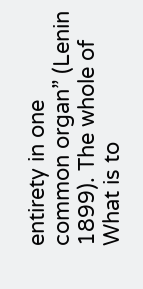entirety in one common organ” (Lenin 1899). The whole of What is to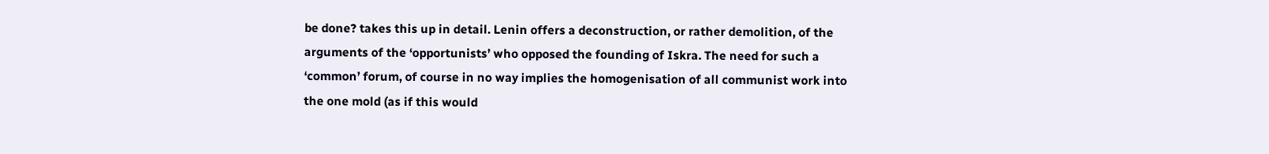be done? takes this up in detail. Lenin offers a deconstruction, or rather demolition, of the arguments of the ‘opportunists’ who opposed the founding of Iskra. The need for such a ‘common’ forum, of course in no way implies the homogenisation of all communist work into the one mold (as if this would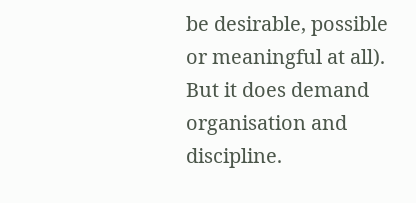be desirable, possible or meaningful at all). But it does demand organisation and discipline.